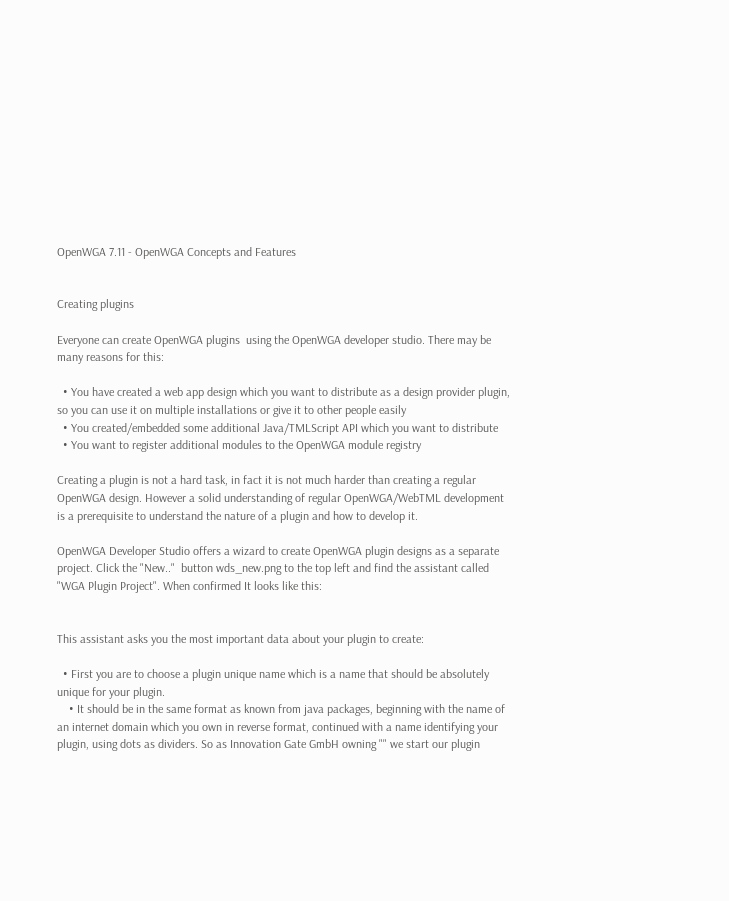OpenWGA 7.11 - OpenWGA Concepts and Features


Creating plugins

Everyone can create OpenWGA plugins  using the OpenWGA developer studio. There may be many reasons for this:

  • You have created a web app design which you want to distribute as a design provider plugin, so you can use it on multiple installations or give it to other people easily
  • You created/embedded some additional Java/TMLScript API which you want to distribute
  • You want to register additional modules to the OpenWGA module registry

Creating a plugin is not a hard task, in fact it is not much harder than creating a regular OpenWGA design. However a solid understanding of regular OpenWGA/WebTML development is a prerequisite to understand the nature of a plugin and how to develop it.

OpenWGA Developer Studio offers a wizard to create OpenWGA plugin designs as a separate project. Click the "New.."  button wds_new.png to the top left and find the assistant called "WGA Plugin Project". When confirmed It looks like this:


This assistant asks you the most important data about your plugin to create:

  • First you are to choose a plugin unique name which is a name that should be absolutely unique for your plugin.
    • It should be in the same format as known from java packages, beginning with the name of an internet domain which you own in reverse format, continued with a name identifying your plugin, using dots as dividers. So as Innovation Gate GmbH owning "" we start our plugin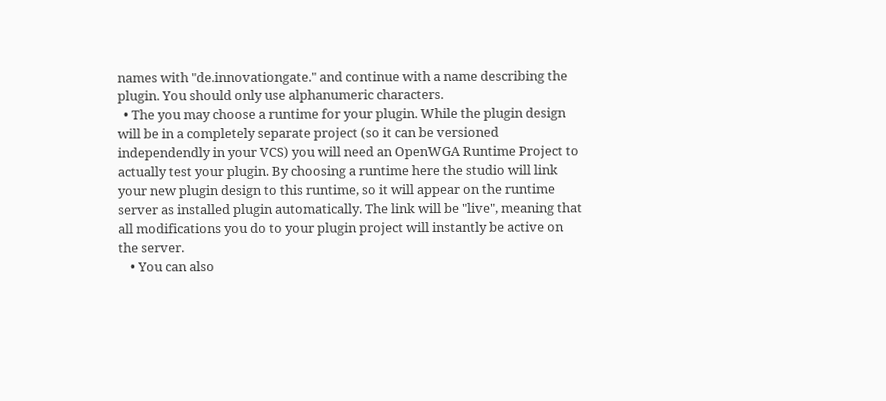names with "de.innovationgate." and continue with a name describing the plugin. You should only use alphanumeric characters.
  • The you may choose a runtime for your plugin. While the plugin design will be in a completely separate project (so it can be versioned independendly in your VCS) you will need an OpenWGA Runtime Project to actually test your plugin. By choosing a runtime here the studio will link your new plugin design to this runtime, so it will appear on the runtime server as installed plugin automatically. The link will be "live", meaning that all modifications you do to your plugin project will instantly be active on the server.
    • You can also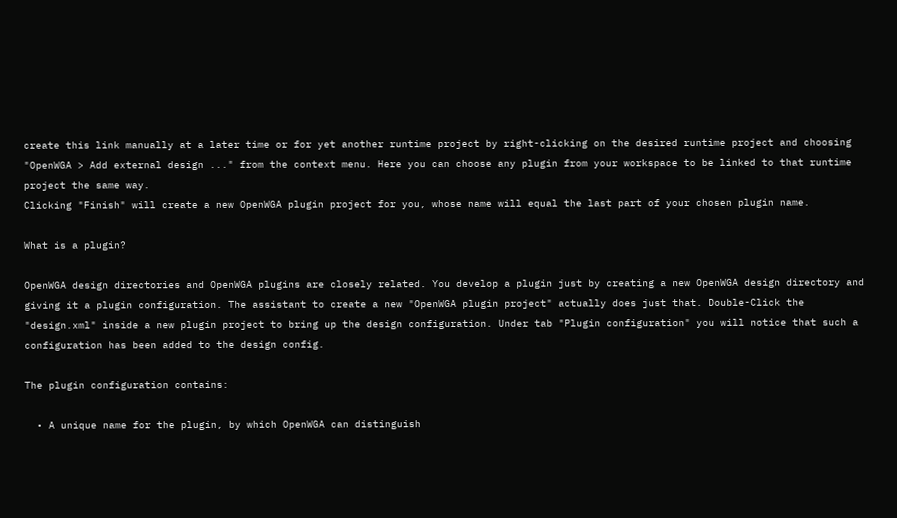create this link manually at a later time or for yet another runtime project by right-clicking on the desired runtime project and choosing "OpenWGA > Add external design ..." from the context menu. Here you can choose any plugin from your workspace to be linked to that runtime project the same way.
Clicking "Finish" will create a new OpenWGA plugin project for you, whose name will equal the last part of your chosen plugin name.

What is a plugin?

OpenWGA design directories and OpenWGA plugins are closely related. You develop a plugin just by creating a new OpenWGA design directory and giving it a plugin configuration. The assistant to create a new "OpenWGA plugin project" actually does just that. Double-Click the "design.xml" inside a new plugin project to bring up the design configuration. Under tab "Plugin configuration" you will notice that such a configuration has been added to the design config.

The plugin configuration contains:

  • A unique name for the plugin, by which OpenWGA can distinguish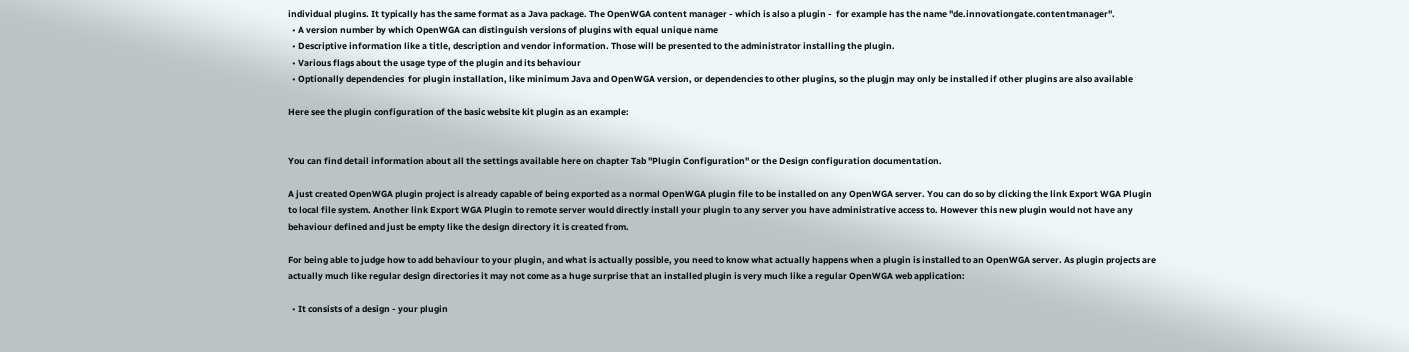individual plugins. It typically has the same format as a Java package. The OpenWGA content manager - which is also a plugin -  for example has the name "de.innovationgate.contentmanager".
  • A version number by which OpenWGA can distinguish versions of plugins with equal unique name
  • Descriptive information like a title, description and vendor information. Those will be presented to the administrator installing the plugin.
  • Various flags about the usage type of the plugin and its behaviour
  • Optionally dependencies  for plugin installation, like minimum Java and OpenWGA version, or dependencies to other plugins, so the plugjn may only be installed if other plugins are also available

Here see the plugin configuration of the basic website kit plugin as an example:


You can find detail information about all the settings available here on chapter Tab "Plugin Configuration" or the Design configuration documentation.

A just created OpenWGA plugin project is already capable of being exported as a normal OpenWGA plugin file to be installed on any OpenWGA server. You can do so by clicking the link Export WGA Plugin to local file system. Another link Export WGA Plugin to remote server would directly install your plugin to any server you have administrative access to. However this new plugin would not have any behaviour defined and just be empty like the design directory it is created from.

For being able to judge how to add behaviour to your plugin, and what is actually possible, you need to know what actually happens when a plugin is installed to an OpenWGA server. As plugin projects are actually much like regular design directories it may not come as a huge surprise that an installed plugin is very much like a regular OpenWGA web application:

  • It consists of a design - your plugin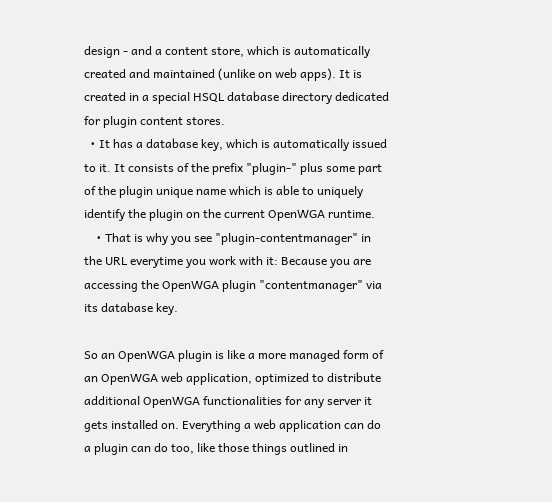design - and a content store, which is automatically created and maintained (unlike on web apps). It is created in a special HSQL database directory dedicated for plugin content stores.
  • It has a database key, which is automatically issued to it. It consists of the prefix "plugin-" plus some part of the plugin unique name which is able to uniquely identify the plugin on the current OpenWGA runtime.
    • That is why you see "plugin-contentmanager" in the URL everytime you work with it: Because you are accessing the OpenWGA plugin "contentmanager" via its database key.

So an OpenWGA plugin is like a more managed form of an OpenWGA web application, optimized to distribute additional OpenWGA functionalities for any server it gets installed on. Everything a web application can do a plugin can do too, like those things outlined in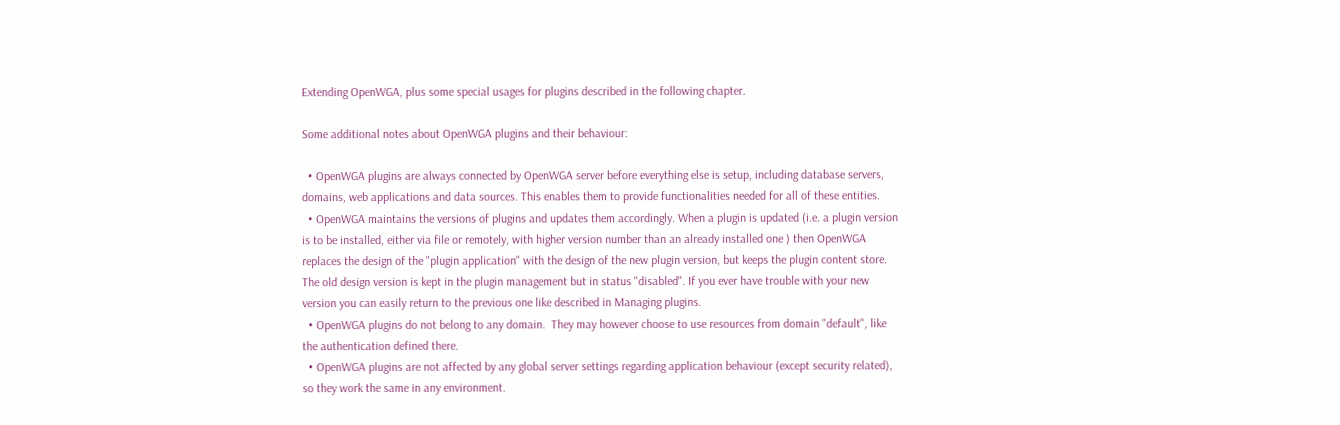Extending OpenWGA, plus some special usages for plugins described in the following chapter.

Some additional notes about OpenWGA plugins and their behaviour:

  • OpenWGA plugins are always connected by OpenWGA server before everything else is setup, including database servers, domains, web applications and data sources. This enables them to provide functionalities needed for all of these entities.
  • OpenWGA maintains the versions of plugins and updates them accordingly. When a plugin is updated (i.e. a plugin version is to be installed, either via file or remotely, with higher version number than an already installed one ) then OpenWGA replaces the design of the "plugin application" with the design of the new plugin version, but keeps the plugin content store. The old design version is kept in the plugin management but in status "disabled". If you ever have trouble with your new version you can easily return to the previous one like described in Managing plugins.
  • OpenWGA plugins do not belong to any domain.  They may however choose to use resources from domain "default", like the authentication defined there.
  • OpenWGA plugins are not affected by any global server settings regarding application behaviour (except security related), so they work the same in any environment.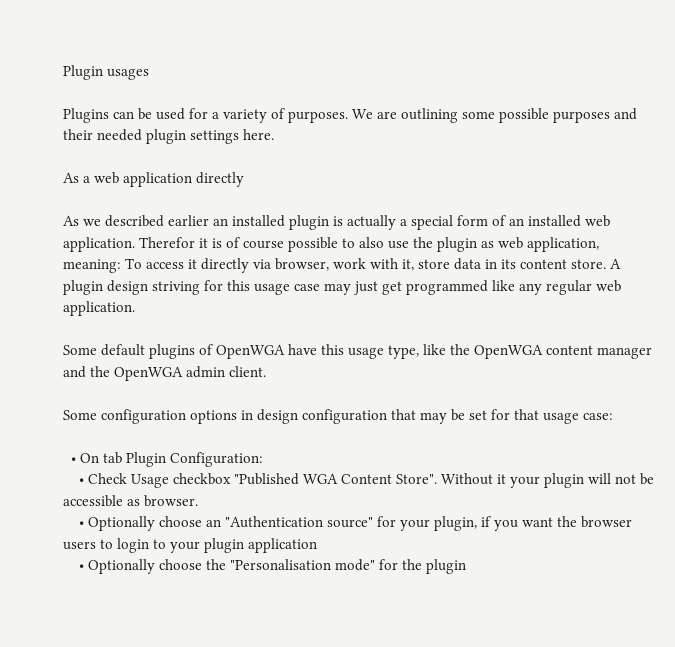Plugin usages

Plugins can be used for a variety of purposes. We are outlining some possible purposes and their needed plugin settings here.

As a web application directly

As we described earlier an installed plugin is actually a special form of an installed web application. Therefor it is of course possible to also use the plugin as web application, meaning: To access it directly via browser, work with it, store data in its content store. A plugin design striving for this usage case may just get programmed like any regular web application.

Some default plugins of OpenWGA have this usage type, like the OpenWGA content manager and the OpenWGA admin client.

Some configuration options in design configuration that may be set for that usage case:

  • On tab Plugin Configuration:
    • Check Usage checkbox "Published WGA Content Store". Without it your plugin will not be accessible as browser.
    • Optionally choose an "Authentication source" for your plugin, if you want the browser users to login to your plugin application
    • Optionally choose the "Personalisation mode" for the plugin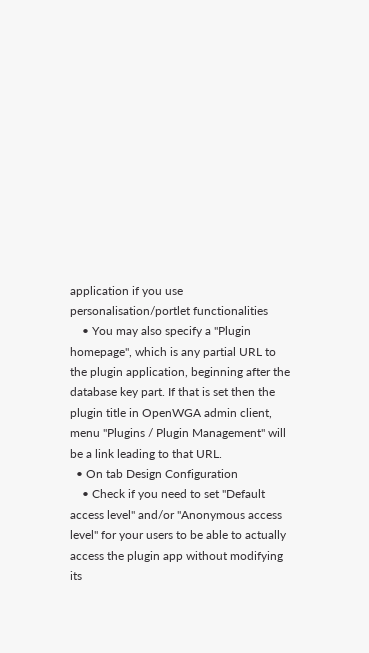application if you use personalisation/portlet functionalities
    • You may also specify a "Plugin homepage", which is any partial URL to the plugin application, beginning after the database key part. If that is set then the plugin title in OpenWGA admin client, menu "Plugins / Plugin Management" will be a link leading to that URL.
  • On tab Design Configuration
    • Check if you need to set "Default access level" and/or "Anonymous access level" for your users to be able to actually access the plugin app without modifying its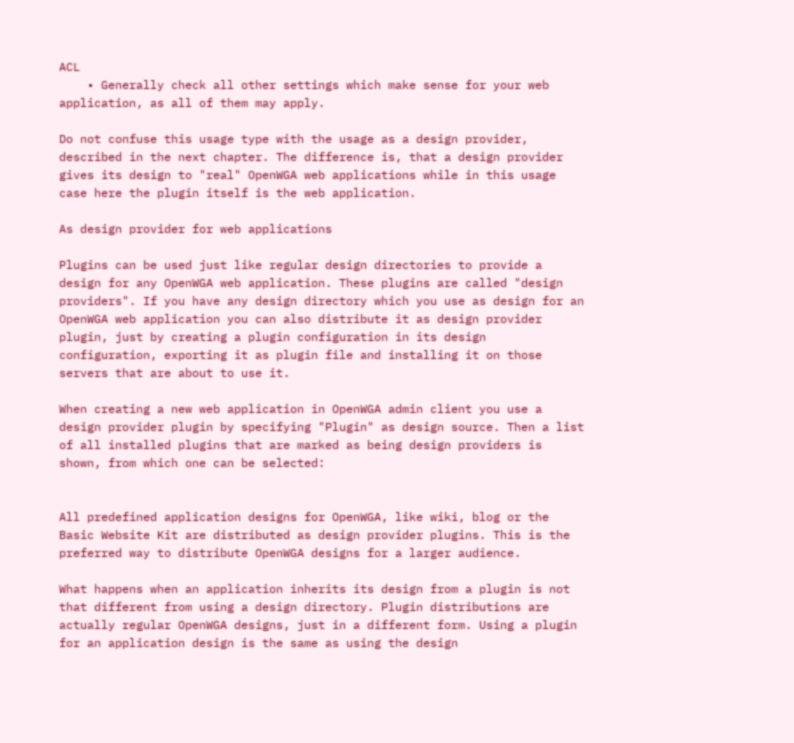ACL
    • Generally check all other settings which make sense for your web application, as all of them may apply.

Do not confuse this usage type with the usage as a design provider, described in the next chapter. The difference is, that a design provider gives its design to "real" OpenWGA web applications while in this usage case here the plugin itself is the web application.

As design provider for web applications

Plugins can be used just like regular design directories to provide a design for any OpenWGA web application. These plugins are called "design providers". If you have any design directory which you use as design for an OpenWGA web application you can also distribute it as design provider plugin, just by creating a plugin configuration in its design configuration, exporting it as plugin file and installing it on those servers that are about to use it.

When creating a new web application in OpenWGA admin client you use a design provider plugin by specifying "Plugin" as design source. Then a list of all installed plugins that are marked as being design providers is shown, from which one can be selected:


All predefined application designs for OpenWGA, like wiki, blog or the Basic Website Kit are distributed as design provider plugins. This is the preferred way to distribute OpenWGA designs for a larger audience.

What happens when an application inherits its design from a plugin is not that different from using a design directory. Plugin distributions are actually regular OpenWGA designs, just in a different form. Using a plugin for an application design is the same as using the design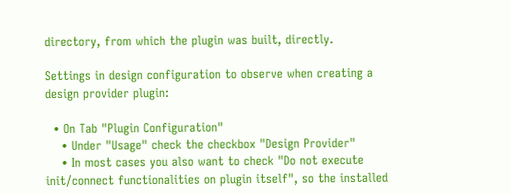directory, from which the plugin was built, directly.

Settings in design configuration to observe when creating a design provider plugin:

  • On Tab "Plugin Configuration"
    • Under "Usage" check the checkbox "Design Provider"
    • In most cases you also want to check "Do not execute init/connect functionalities on plugin itself", so the installed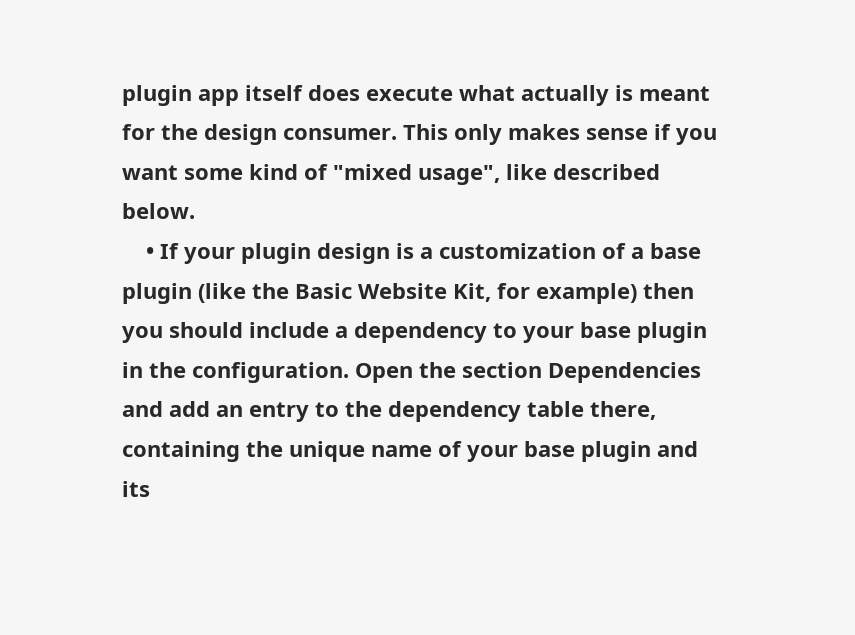plugin app itself does execute what actually is meant for the design consumer. This only makes sense if you want some kind of "mixed usage", like described below.
    • If your plugin design is a customization of a base plugin (like the Basic Website Kit, for example) then you should include a dependency to your base plugin in the configuration. Open the section Dependencies and add an entry to the dependency table there, containing the unique name of your base plugin and its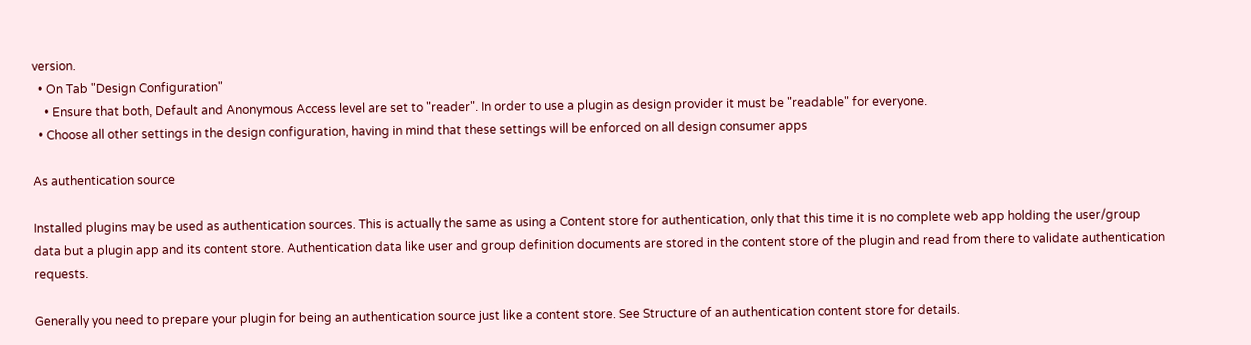version.
  • On Tab "Design Configuration"
    • Ensure that both, Default and Anonymous Access level are set to "reader". In order to use a plugin as design provider it must be "readable" for everyone.
  • Choose all other settings in the design configuration, having in mind that these settings will be enforced on all design consumer apps

As authentication source

Installed plugins may be used as authentication sources. This is actually the same as using a Content store for authentication, only that this time it is no complete web app holding the user/group data but a plugin app and its content store. Authentication data like user and group definition documents are stored in the content store of the plugin and read from there to validate authentication requests.

Generally you need to prepare your plugin for being an authentication source just like a content store. See Structure of an authentication content store for details.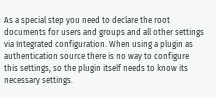As a special step you need to declare the root documents for users and groups and all other settings via Integrated configuration. When using a plugin as authentication source there is no way to configure this settings, so the plugin itself needs to know its necessary settings.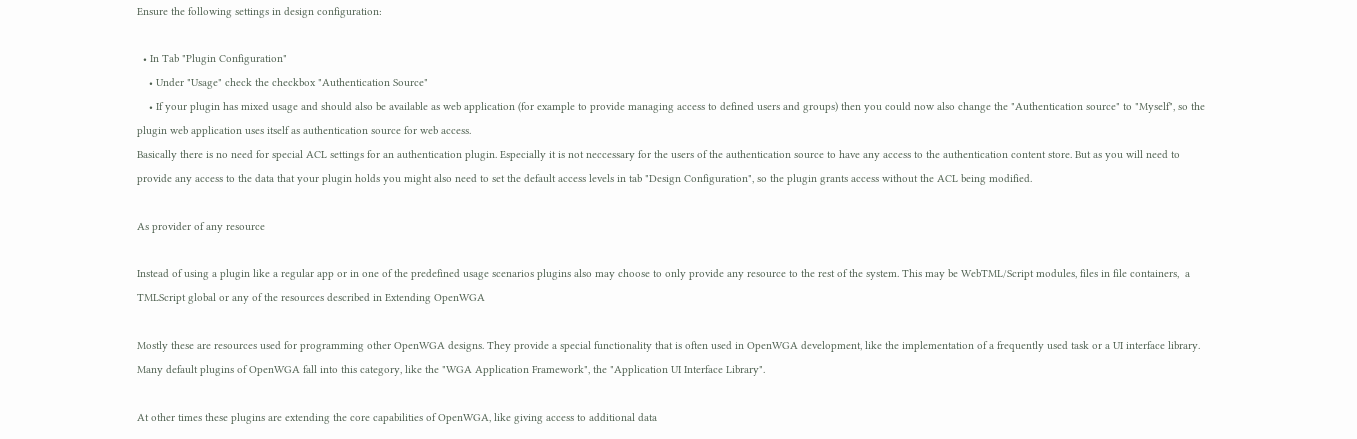Ensure the following settings in design configuration:

  • In Tab "Plugin Configuration"
    • Under "Usage" check the checkbox "Authentication Source"
    • If your plugin has mixed usage and should also be available as web application (for example to provide managing access to defined users and groups) then you could now also change the "Authentication source" to "Myself", so the plugin web application uses itself as authentication source for web access.
Basically there is no need for special ACL settings for an authentication plugin. Especially it is not neccessary for the users of the authentication source to have any access to the authentication content store. But as you will need to provide any access to the data that your plugin holds you might also need to set the default access levels in tab "Design Configuration", so the plugin grants access without the ACL being modified.

As provider of any resource

Instead of using a plugin like a regular app or in one of the predefined usage scenarios plugins also may choose to only provide any resource to the rest of the system. This may be WebTML/Script modules, files in file containers,  a TMLScript global or any of the resources described in Extending OpenWGA

Mostly these are resources used for programming other OpenWGA designs. They provide a special functionality that is often used in OpenWGA development, like the implementation of a frequently used task or a UI interface library. Many default plugins of OpenWGA fall into this category, like the "WGA Application Framework", the "Application UI Interface Library".

At other times these plugins are extending the core capabilities of OpenWGA, like giving access to additional data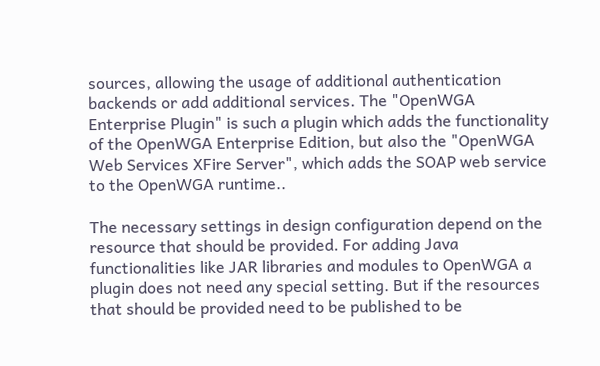sources, allowing the usage of additional authentication backends or add additional services. The "OpenWGA Enterprise Plugin" is such a plugin which adds the functionality of the OpenWGA Enterprise Edition, but also the "OpenWGA Web Services XFire Server", which adds the SOAP web service to the OpenWGA runtime..

The necessary settings in design configuration depend on the resource that should be provided. For adding Java functionalities like JAR libraries and modules to OpenWGA a plugin does not need any special setting. But if the resources that should be provided need to be published to be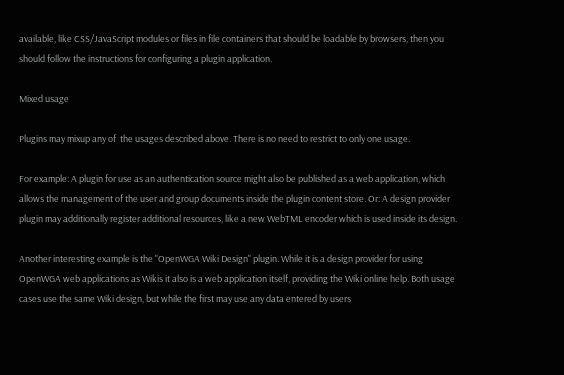available, like CSS/JavaScript modules or files in file containers that should be loadable by browsers, then you should follow the instructions for configuring a plugin application.

Mixed usage

Plugins may mixup any of  the usages described above. There is no need to restrict to only one usage.

For example: A plugin for use as an authentication source might also be published as a web application, which allows the management of the user and group documents inside the plugin content store. Or: A design provider plugin may additionally register additional resources, like a new WebTML encoder which is used inside its design.

Another interesting example is the "OpenWGA Wiki Design" plugin. While it is a design provider for using OpenWGA web applications as Wikis it also is a web application itself, providing the Wiki online help. Both usage cases use the same Wiki design, but while the first may use any data entered by users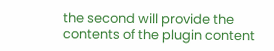the second will provide the contents of the plugin content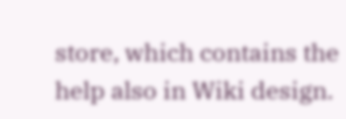store, which contains the help also in Wiki design.